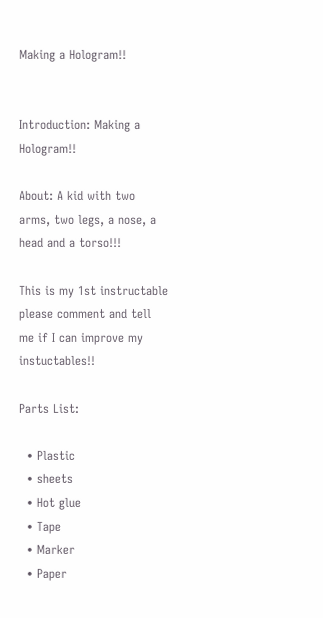Making a Hologram!!


Introduction: Making a Hologram!!

About: A kid with two arms, two legs, a nose, a head and a torso!!!

This is my 1st instructable please comment and tell me if I can improve my instuctables!!

Parts List:

  • Plastic
  • sheets
  • Hot glue
  • Tape
  • Marker
  • Paper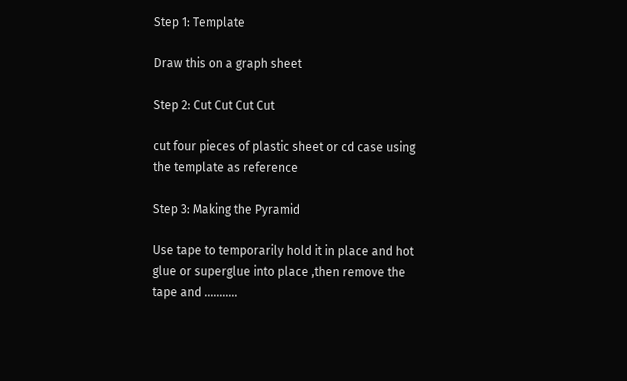Step 1: Template

Draw this on a graph sheet

Step 2: Cut Cut Cut Cut

cut four pieces of plastic sheet or cd case using the template as reference

Step 3: Making the Pyramid

Use tape to temporarily hold it in place and hot glue or superglue into place ,then remove the tape and ...........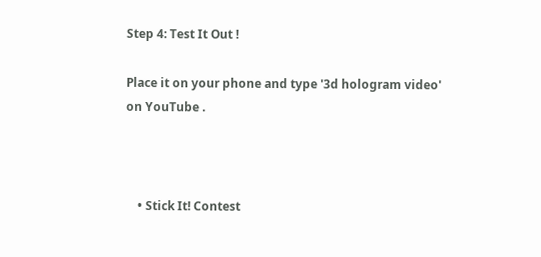Step 4: Test It Out !

Place it on your phone and type '3d hologram video' on YouTube .



    • Stick It! Contest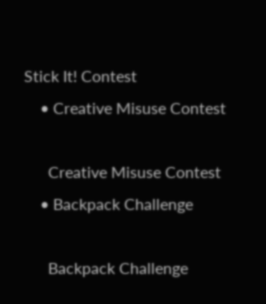Stick It! Contest
    • Creative Misuse Contest

      Creative Misuse Contest
    • Backpack Challenge

      Backpack Challenge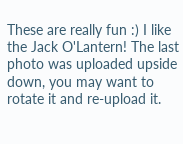These are really fun :) I like the Jack O'Lantern! The last photo was uploaded upside down, you may want to rotate it and re-upload it.